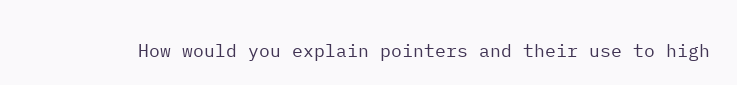How would you explain pointers and their use to high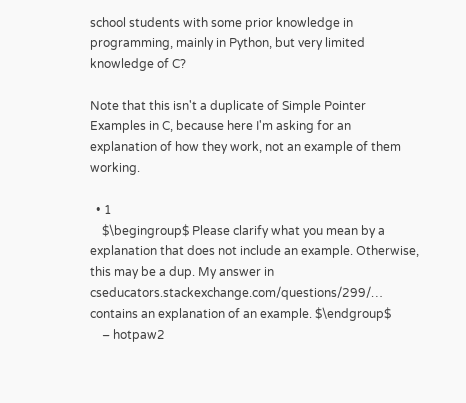school students with some prior knowledge in programming, mainly in Python, but very limited knowledge of C?

Note that this isn't a duplicate of Simple Pointer Examples in C, because here I'm asking for an explanation of how they work, not an example of them working.

  • 1
    $\begingroup$ Please clarify what you mean by a explanation that does not include an example. Otherwise, this may be a dup. My answer in cseducators.stackexchange.com/questions/299/… contains an explanation of an example. $\endgroup$
    – hotpaw2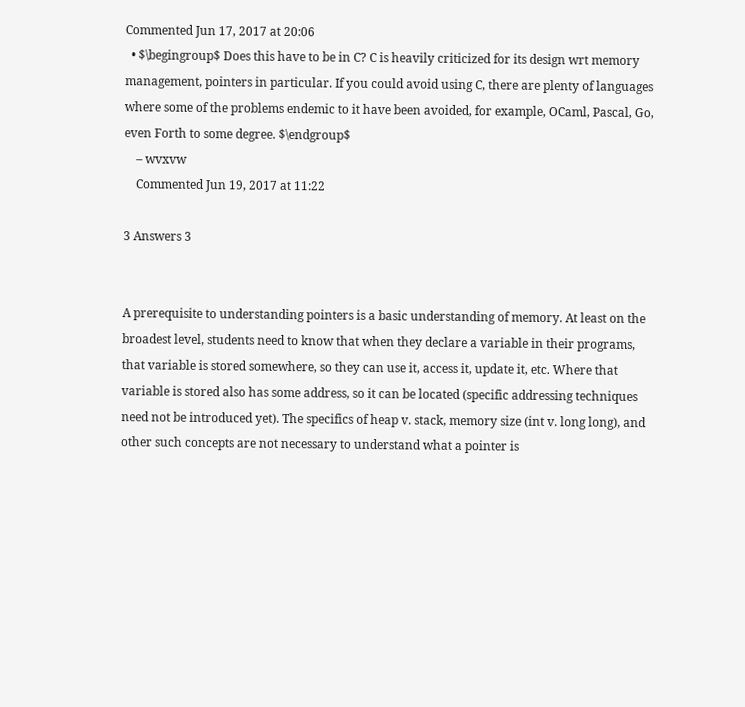Commented Jun 17, 2017 at 20:06
  • $\begingroup$ Does this have to be in C? C is heavily criticized for its design wrt memory management, pointers in particular. If you could avoid using C, there are plenty of languages where some of the problems endemic to it have been avoided, for example, OCaml, Pascal, Go, even Forth to some degree. $\endgroup$
    – wvxvw
    Commented Jun 19, 2017 at 11:22

3 Answers 3


A prerequisite to understanding pointers is a basic understanding of memory. At least on the broadest level, students need to know that when they declare a variable in their programs, that variable is stored somewhere, so they can use it, access it, update it, etc. Where that variable is stored also has some address, so it can be located (specific addressing techniques need not be introduced yet). The specifics of heap v. stack, memory size (int v. long long), and other such concepts are not necessary to understand what a pointer is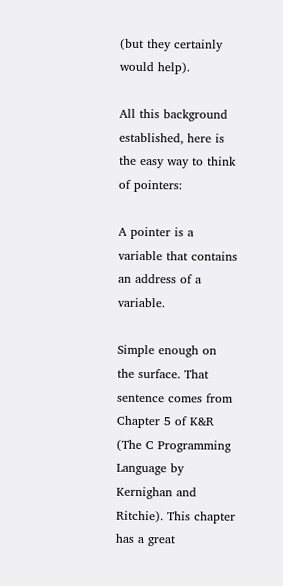(but they certainly would help).

All this background established, here is the easy way to think of pointers:

A pointer is a variable that contains an address of a variable.

Simple enough on the surface. That sentence comes from Chapter 5 of K&R (The C Programming Language by Kernighan and Ritchie). This chapter has a great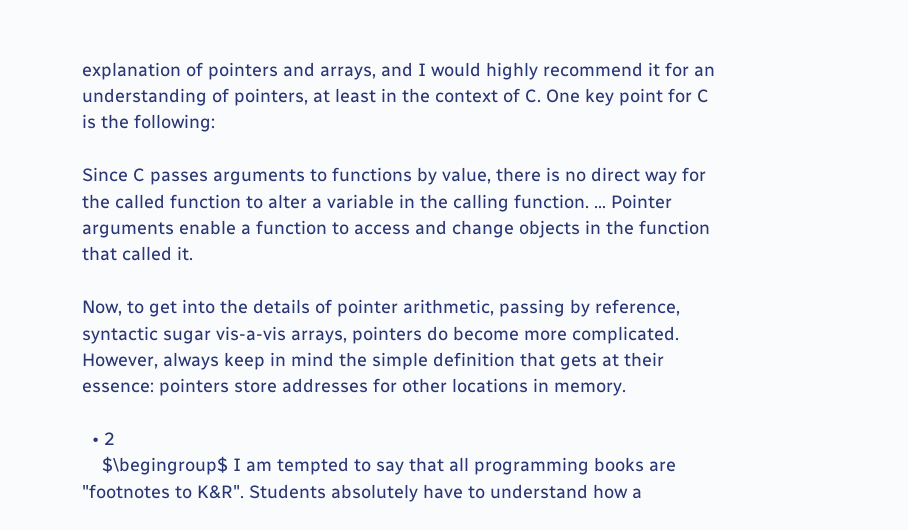explanation of pointers and arrays, and I would highly recommend it for an understanding of pointers, at least in the context of C. One key point for C is the following:

Since C passes arguments to functions by value, there is no direct way for the called function to alter a variable in the calling function. ... Pointer arguments enable a function to access and change objects in the function that called it.

Now, to get into the details of pointer arithmetic, passing by reference, syntactic sugar vis-a-vis arrays, pointers do become more complicated. However, always keep in mind the simple definition that gets at their essence: pointers store addresses for other locations in memory.

  • 2
    $\begingroup$ I am tempted to say that all programming books are "footnotes to K&R". Students absolutely have to understand how a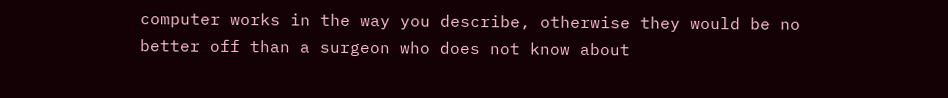computer works in the way you describe, otherwise they would be no better off than a surgeon who does not know about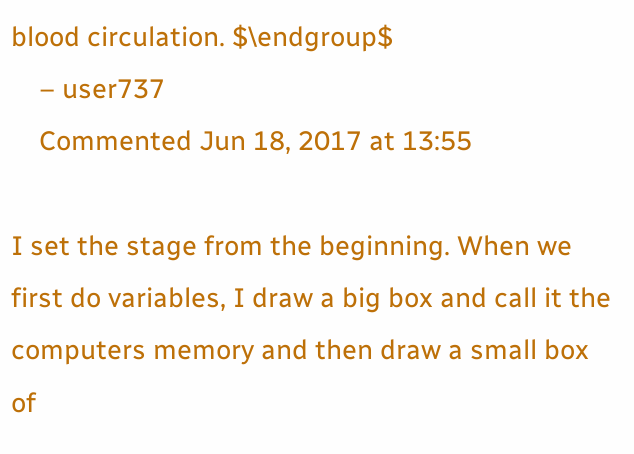blood circulation. $\endgroup$
    – user737
    Commented Jun 18, 2017 at 13:55

I set the stage from the beginning. When we first do variables, I draw a big box and call it the computers memory and then draw a small box of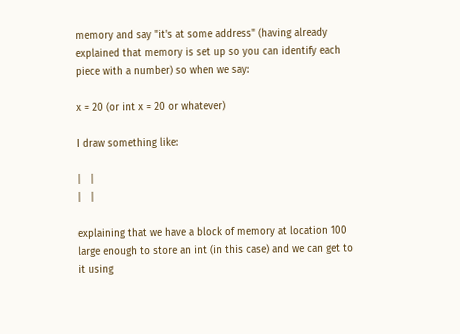memory and say "it's at some address" (having already explained that memory is set up so you can identify each piece with a number) so when we say:

x = 20 (or int x = 20 or whatever)

I draw something like:

|   |
|   |

explaining that we have a block of memory at location 100 large enough to store an int (in this case) and we can get to it using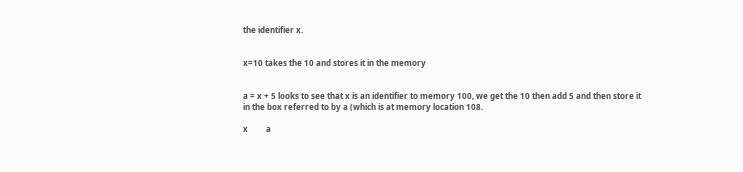the identifier x.


x=10 takes the 10 and stores it in the memory


a = x + 5 looks to see that x is an identifier to memory 100, we get the 10 then add 5 and then store it in the box referred to by a (which is at memory location 108.

x         a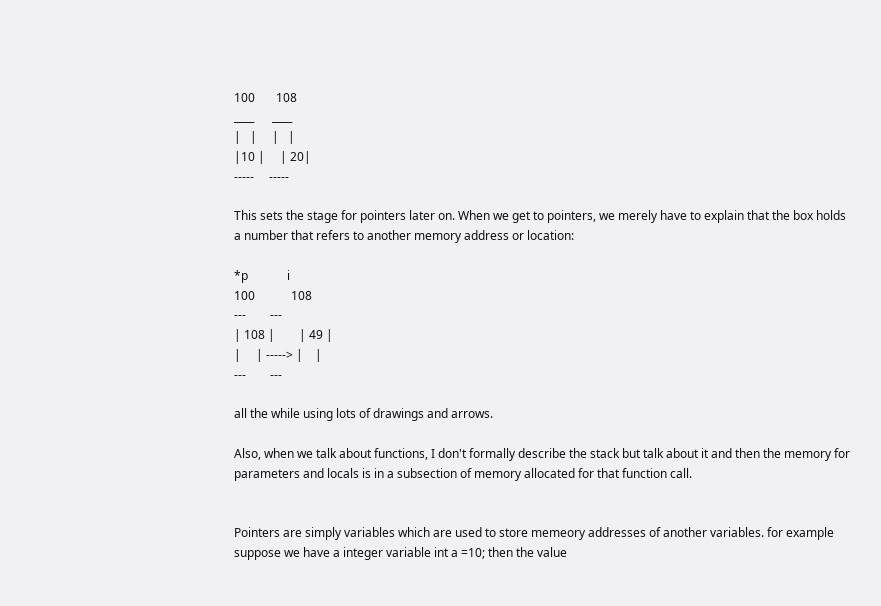100       108
____      ____
|   |     |   |
|10 |     | 20|
-----     -----

This sets the stage for pointers later on. When we get to pointers, we merely have to explain that the box holds a number that refers to another memory address or location:

*p             i
100            108
---        ---
| 108 |        | 49 |
|     | -----> |    |
---        ---

all the while using lots of drawings and arrows.

Also, when we talk about functions, I don't formally describe the stack but talk about it and then the memory for parameters and locals is in a subsection of memory allocated for that function call.


Pointers are simply variables which are used to store memeory addresses of another variables. for example suppose we have a integer variable int a =10; then the value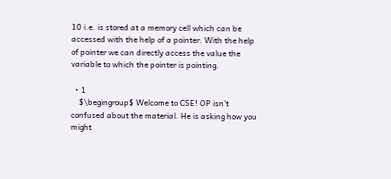10 i.e. is stored at a memory cell which can be accessed with the help of a pointer. With the help of pointer we can directly access the value the variable to which the pointer is pointing.

  • 1
    $\begingroup$ Welcome to CSE! OP isn't confused about the material. He is asking how you might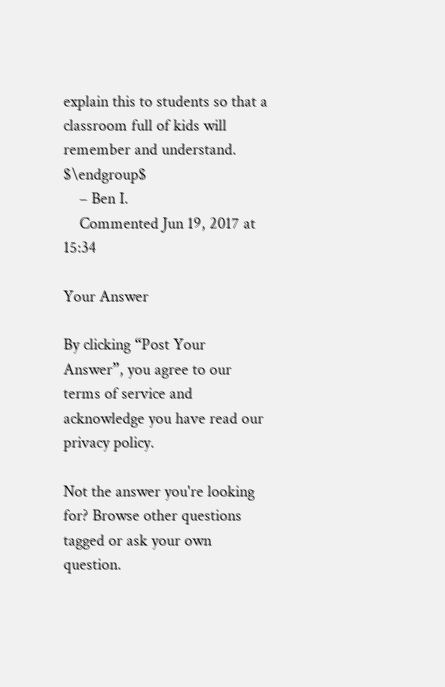explain this to students so that a classroom full of kids will remember and understand. $\endgroup$
    – Ben I.
    Commented Jun 19, 2017 at 15:34

Your Answer

By clicking “Post Your Answer”, you agree to our terms of service and acknowledge you have read our privacy policy.

Not the answer you're looking for? Browse other questions tagged or ask your own question.